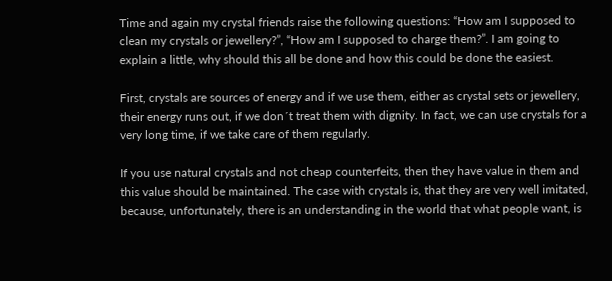Time and again my crystal friends raise the following questions: “How am I supposed to clean my crystals or jewellery?”, “How am I supposed to charge them?”. I am going to explain a little, why should this all be done and how this could be done the easiest.

First, crystals are sources of energy and if we use them, either as crystal sets or jewellery, their energy runs out, if we don´t treat them with dignity. In fact, we can use crystals for a very long time, if we take care of them regularly.

If you use natural crystals and not cheap counterfeits, then they have value in them and this value should be maintained. The case with crystals is, that they are very well imitated, because, unfortunately, there is an understanding in the world that what people want, is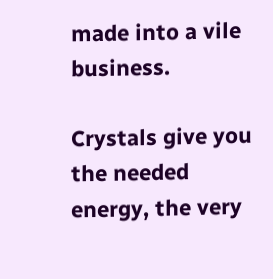made into a vile business.

Crystals give you the needed energy, the very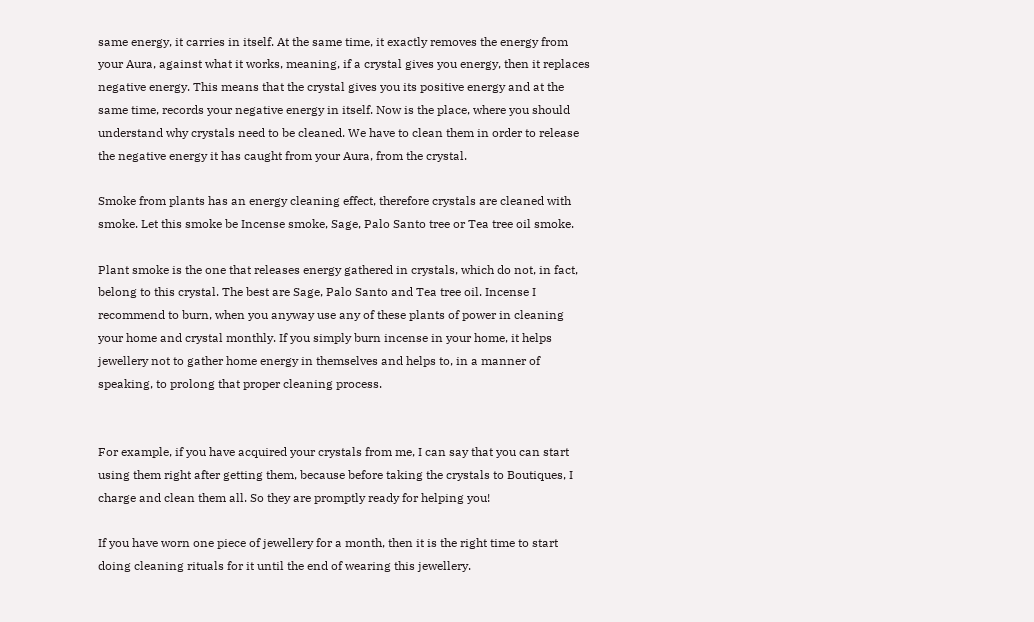same energy, it carries in itself. At the same time, it exactly removes the energy from your Aura, against what it works, meaning, if a crystal gives you energy, then it replaces negative energy. This means that the crystal gives you its positive energy and at the same time, records your negative energy in itself. Now is the place, where you should understand why crystals need to be cleaned. We have to clean them in order to release the negative energy it has caught from your Aura, from the crystal.

Smoke from plants has an energy cleaning effect, therefore crystals are cleaned with smoke. Let this smoke be Incense smoke, Sage, Palo Santo tree or Tea tree oil smoke.

Plant smoke is the one that releases energy gathered in crystals, which do not, in fact, belong to this crystal. The best are Sage, Palo Santo and Tea tree oil. Incense I recommend to burn, when you anyway use any of these plants of power in cleaning your home and crystal monthly. If you simply burn incense in your home, it helps jewellery not to gather home energy in themselves and helps to, in a manner of speaking, to prolong that proper cleaning process.


For example, if you have acquired your crystals from me, I can say that you can start using them right after getting them, because before taking the crystals to Boutiques, I charge and clean them all. So they are promptly ready for helping you!

If you have worn one piece of jewellery for a month, then it is the right time to start doing cleaning rituals for it until the end of wearing this jewellery.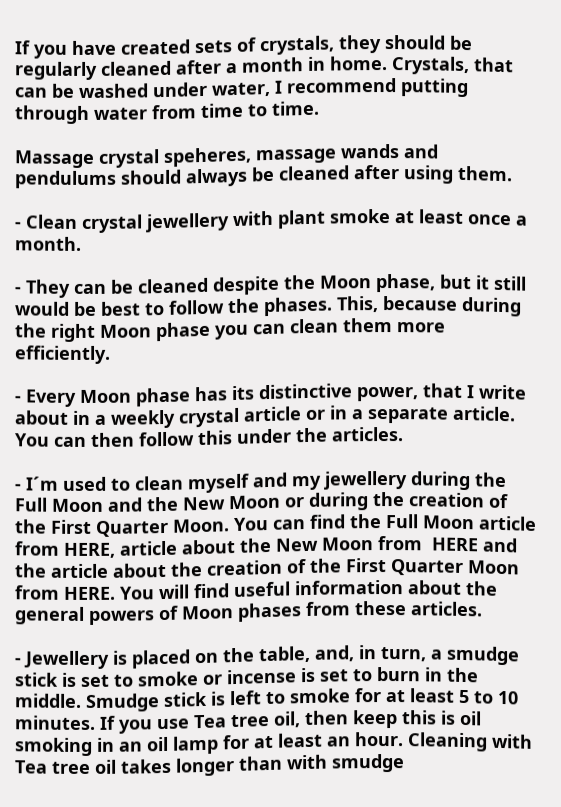If you have created sets of crystals, they should be regularly cleaned after a month in home. Crystals, that can be washed under water, I recommend putting through water from time to time.

Massage crystal speheres, massage wands and pendulums should always be cleaned after using them.

- Clean crystal jewellery with plant smoke at least once a month.

- They can be cleaned despite the Moon phase, but it still would be best to follow the phases. This, because during the right Moon phase you can clean them more efficiently.

- Every Moon phase has its distinctive power, that I write about in a weekly crystal article or in a separate article. You can then follow this under the articles.

- I´m used to clean myself and my jewellery during the Full Moon and the New Moon or during the creation of the First Quarter Moon. You can find the Full Moon article from HERE, article about the New Moon from  HERE and the article about the creation of the First Quarter Moon from HERE. You will find useful information about the general powers of Moon phases from these articles.

- Jewellery is placed on the table, and, in turn, a smudge stick is set to smoke or incense is set to burn in the middle. Smudge stick is left to smoke for at least 5 to 10 minutes. If you use Tea tree oil, then keep this is oil smoking in an oil lamp for at least an hour. Cleaning with Tea tree oil takes longer than with smudge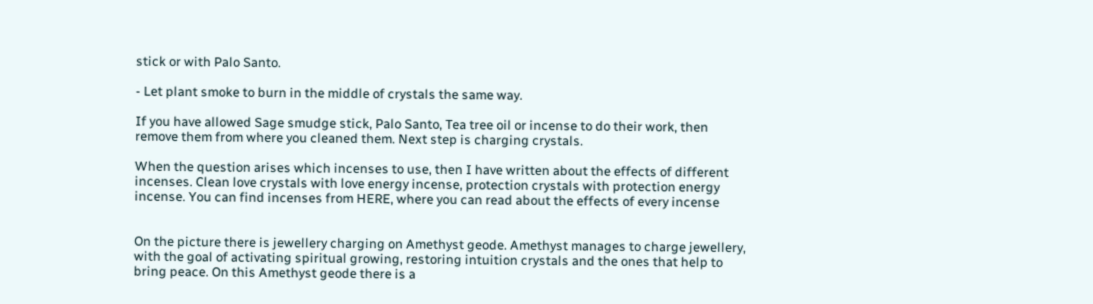stick or with Palo Santo.

- Let plant smoke to burn in the middle of crystals the same way.

If you have allowed Sage smudge stick, Palo Santo, Tea tree oil or incense to do their work, then remove them from where you cleaned them. Next step is charging crystals.

When the question arises which incenses to use, then I have written about the effects of different incenses. Clean love crystals with love energy incense, protection crystals with protection energy incense. You can find incenses from HERE, where you can read about the effects of every incense


On the picture there is jewellery charging on Amethyst geode. Amethyst manages to charge jewellery, with the goal of activating spiritual growing, restoring intuition crystals and the ones that help to bring peace. On this Amethyst geode there is a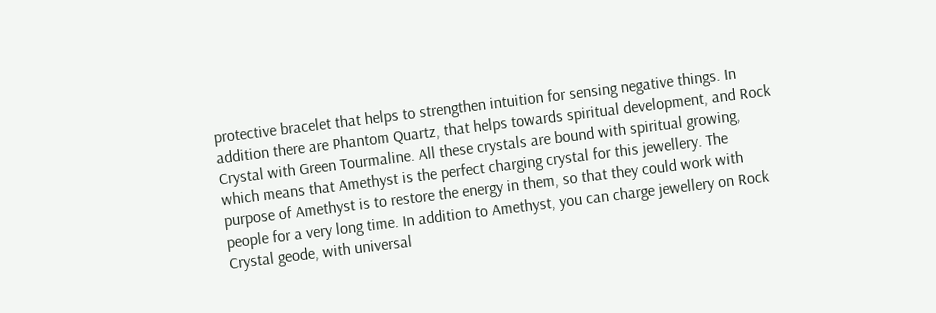protective bracelet that helps to strengthen intuition for sensing negative things. In addition there are Phantom Quartz, that helps towards spiritual development, and Rock Crystal with Green Tourmaline. All these crystals are bound with spiritual growing, which means that Amethyst is the perfect charging crystal for this jewellery. The purpose of Amethyst is to restore the energy in them, so that they could work with people for a very long time. In addition to Amethyst, you can charge jewellery on Rock Crystal geode, with universal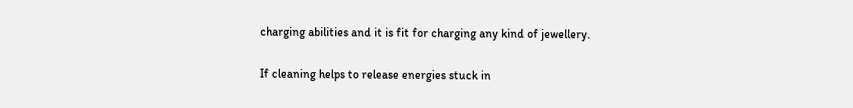charging abilities and it is fit for charging any kind of jewellery.

If cleaning helps to release energies stuck in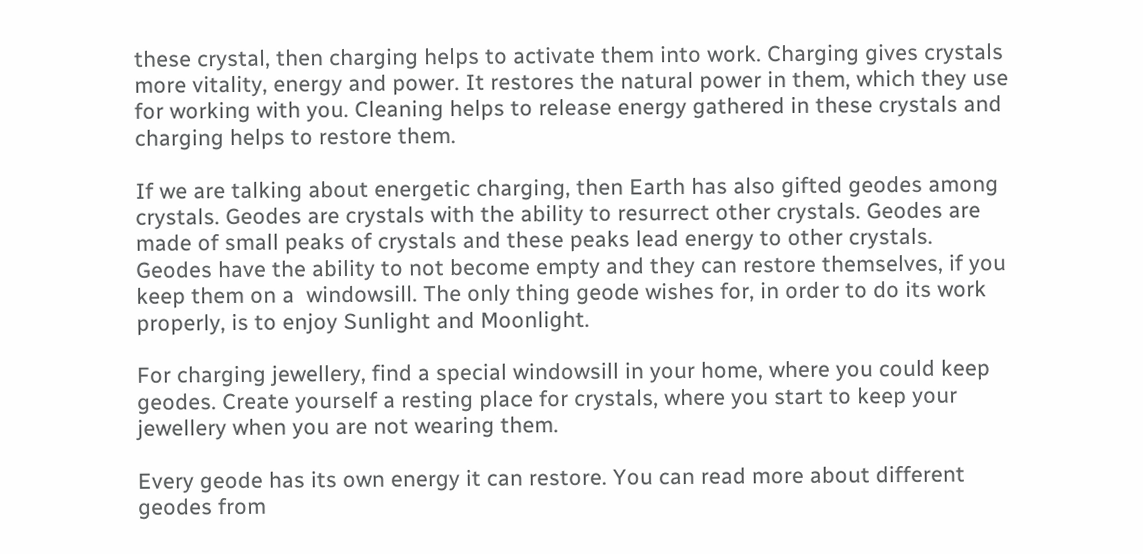these crystal, then charging helps to activate them into work. Charging gives crystals more vitality, energy and power. It restores the natural power in them, which they use for working with you. Cleaning helps to release energy gathered in these crystals and charging helps to restore them.

If we are talking about energetic charging, then Earth has also gifted geodes among crystals. Geodes are crystals with the ability to resurrect other crystals. Geodes are made of small peaks of crystals and these peaks lead energy to other crystals. Geodes have the ability to not become empty and they can restore themselves, if you keep them on a  windowsill. The only thing geode wishes for, in order to do its work properly, is to enjoy Sunlight and Moonlight.

For charging jewellery, find a special windowsill in your home, where you could keep geodes. Create yourself a resting place for crystals, where you start to keep your jewellery when you are not wearing them.

Every geode has its own energy it can restore. You can read more about different geodes from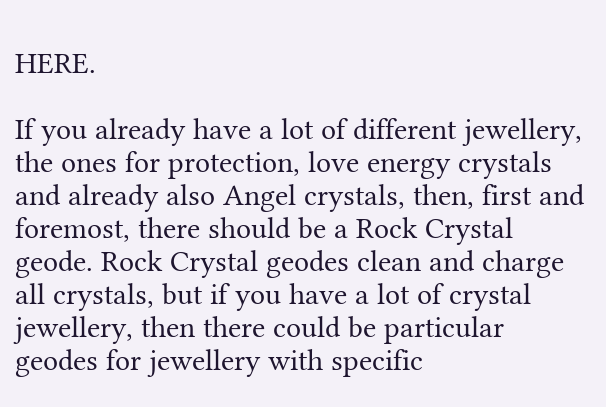HERE.

If you already have a lot of different jewellery, the ones for protection, love energy crystals and already also Angel crystals, then, first and foremost, there should be a Rock Crystal geode. Rock Crystal geodes clean and charge all crystals, but if you have a lot of crystal jewellery, then there could be particular geodes for jewellery with specific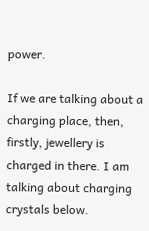power.

If we are talking about a charging place, then, firstly, jewellery is charged in there. I am talking about charging crystals below.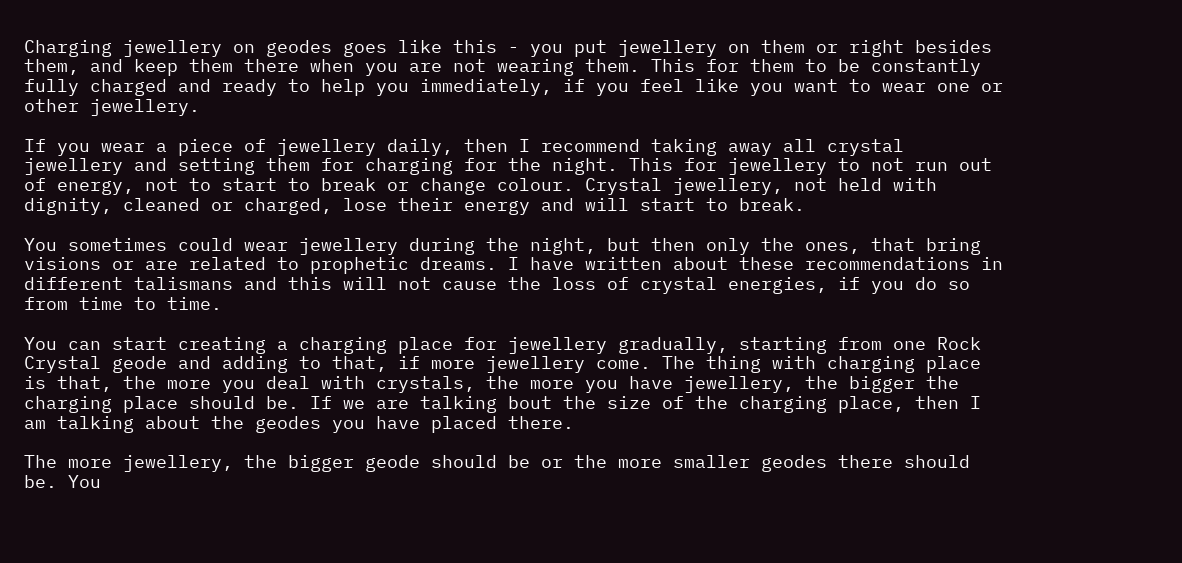Charging jewellery on geodes goes like this - you put jewellery on them or right besides them, and keep them there when you are not wearing them. This for them to be constantly fully charged and ready to help you immediately, if you feel like you want to wear one or other jewellery.

If you wear a piece of jewellery daily, then I recommend taking away all crystal jewellery and setting them for charging for the night. This for jewellery to not run out of energy, not to start to break or change colour. Crystal jewellery, not held with dignity, cleaned or charged, lose their energy and will start to break.

You sometimes could wear jewellery during the night, but then only the ones, that bring visions or are related to prophetic dreams. I have written about these recommendations in different talismans and this will not cause the loss of crystal energies, if you do so from time to time.

You can start creating a charging place for jewellery gradually, starting from one Rock Crystal geode and adding to that, if more jewellery come. The thing with charging place is that, the more you deal with crystals, the more you have jewellery, the bigger the charging place should be. If we are talking bout the size of the charging place, then I am talking about the geodes you have placed there.

The more jewellery, the bigger geode should be or the more smaller geodes there should be. You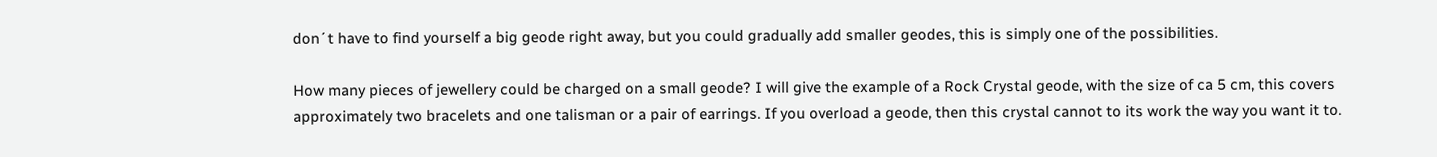don´t have to find yourself a big geode right away, but you could gradually add smaller geodes, this is simply one of the possibilities.

How many pieces of jewellery could be charged on a small geode? I will give the example of a Rock Crystal geode, with the size of ca 5 cm, this covers approximately two bracelets and one talisman or a pair of earrings. If you overload a geode, then this crystal cannot to its work the way you want it to.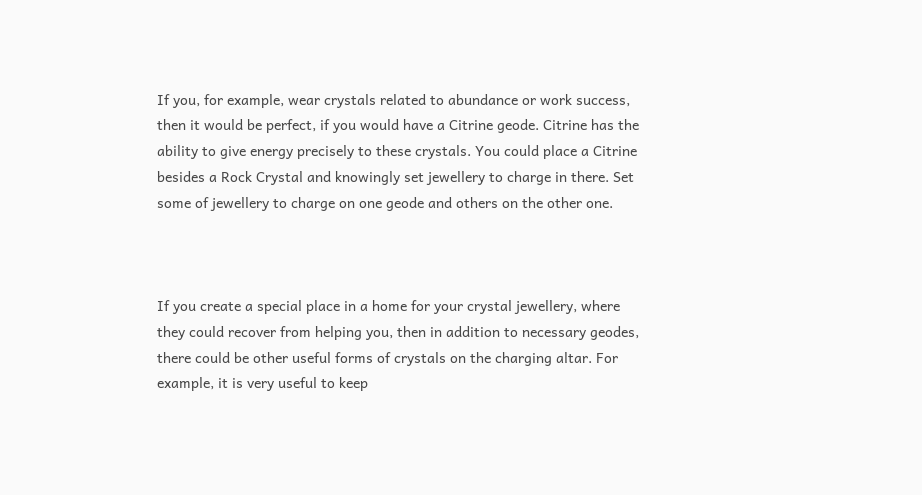If you, for example, wear crystals related to abundance or work success, then it would be perfect, if you would have a Citrine geode. Citrine has the ability to give energy precisely to these crystals. You could place a Citrine besides a Rock Crystal and knowingly set jewellery to charge in there. Set some of jewellery to charge on one geode and others on the other one.



If you create a special place in a home for your crystal jewellery, where they could recover from helping you, then in addition to necessary geodes, there could be other useful forms of crystals on the charging altar. For example, it is very useful to keep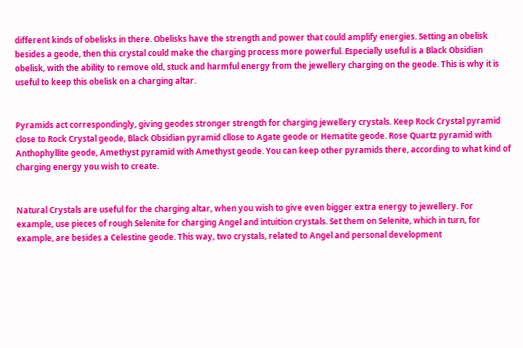different kinds of obelisks in there. Obelisks have the strength and power that could amplify energies. Setting an obelisk besides a geode, then this crystal could make the charging process more powerful. Especially useful is a Black Obsidian obelisk, with the ability to remove old, stuck and harmful energy from the jewellery charging on the geode. This is why it is useful to keep this obelisk on a charging altar.


Pyramids act correspondingly, giving geodes stronger strength for charging jewellery crystals. Keep Rock Crystal pyramid close to Rock Crystal geode, Black Obsidian pyramid cllose to Agate geode or Hematite geode. Rose Quartz pyramid with Anthophyllite geode, Amethyst pyramid with Amethyst geode. You can keep other pyramids there, according to what kind of charging energy you wish to create.


Natural Crystals are useful for the charging altar, when you wish to give even bigger extra energy to jewellery. For example, use pieces of rough Selenite for charging Angel and intuition crystals. Set them on Selenite, which in turn, for example, are besides a Celestine geode. This way, two crystals, related to Angel and personal development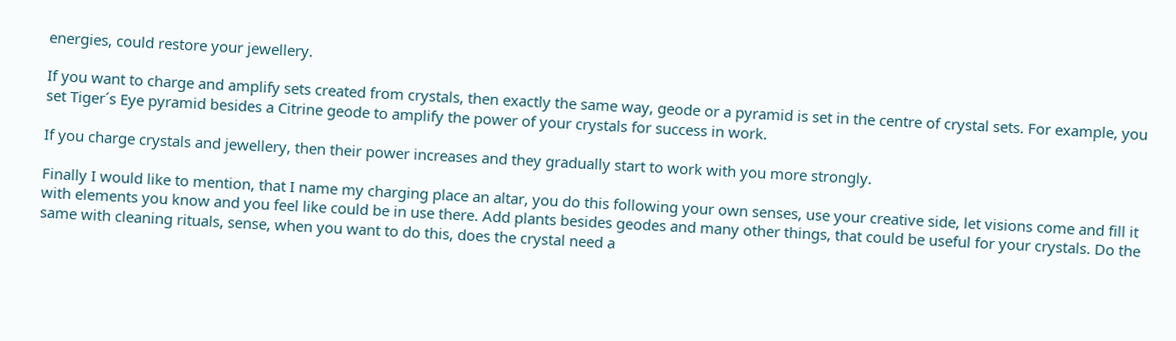energies, could restore your jewellery.

If you want to charge and amplify sets created from crystals, then exactly the same way, geode or a pyramid is set in the centre of crystal sets. For example, you set Tiger´s Eye pyramid besides a Citrine geode to amplify the power of your crystals for success in work.

If you charge crystals and jewellery, then their power increases and they gradually start to work with you more strongly.

Finally I would like to mention, that I name my charging place an altar, you do this following your own senses, use your creative side, let visions come and fill it with elements you know and you feel like could be in use there. Add plants besides geodes and many other things, that could be useful for your crystals. Do the same with cleaning rituals, sense, when you want to do this, does the crystal need a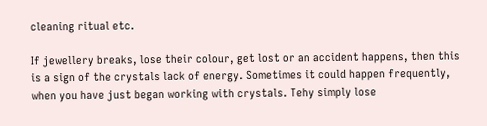cleaning ritual etc.

If jewellery breaks, lose their colour, get lost or an accident happens, then this is a sign of the crystals lack of energy. Sometimes it could happen frequently, when you have just began working with crystals. Tehy simply lose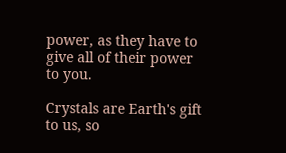power, as they have to give all of their power to you.

Crystals are Earth's gift to us, so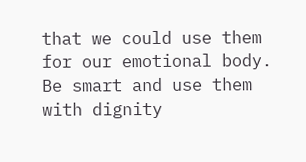that we could use them for our emotional body. Be smart and use them with dignity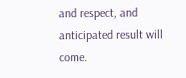and respect, and anticipated result will come.